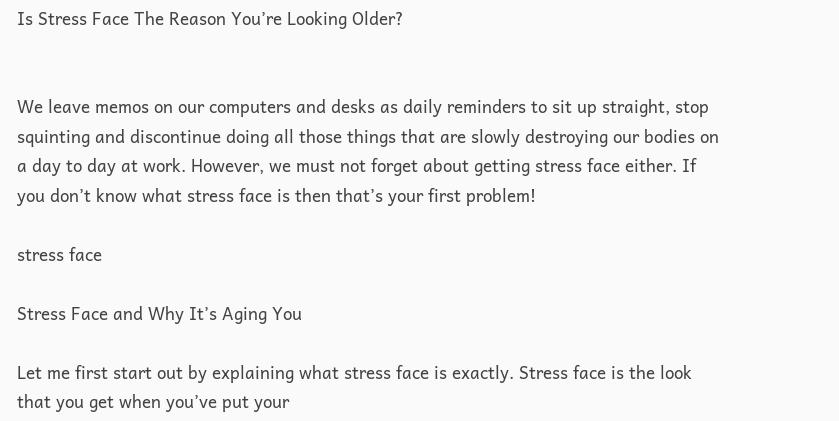Is Stress Face The Reason You’re Looking Older?


We leave memos on our computers and desks as daily reminders to sit up straight, stop squinting and discontinue doing all those things that are slowly destroying our bodies on a day to day at work. However, we must not forget about getting stress face either. If you don’t know what stress face is then that’s your first problem!

stress face

Stress Face and Why It’s Aging You

Let me first start out by explaining what stress face is exactly. Stress face is the look that you get when you’ve put your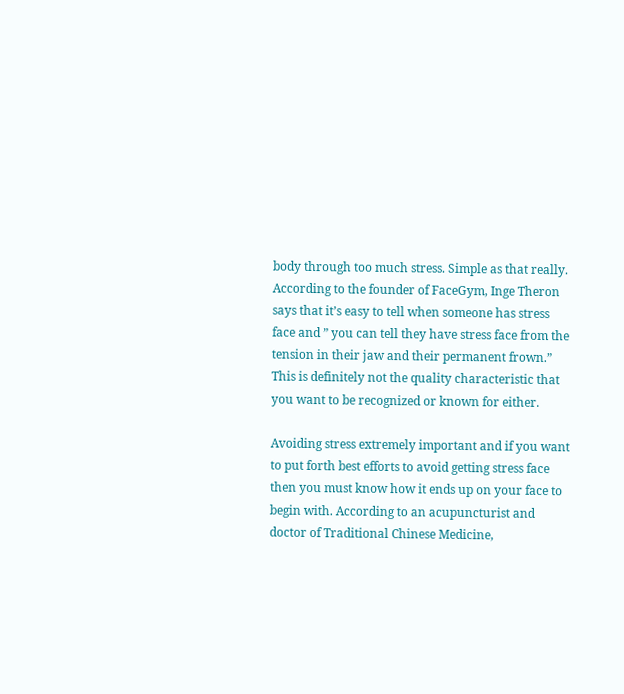body through too much stress. Simple as that really. According to the founder of FaceGym, Inge Theron says that it’s easy to tell when someone has stress face and ” you can tell they have stress face from the tension in their jaw and their permanent frown.” This is definitely not the quality characteristic that you want to be recognized or known for either.

Avoiding stress extremely important and if you want to put forth best efforts to avoid getting stress face then you must know how it ends up on your face to begin with. According to an acupuncturist and doctor of Traditional Chinese Medicine,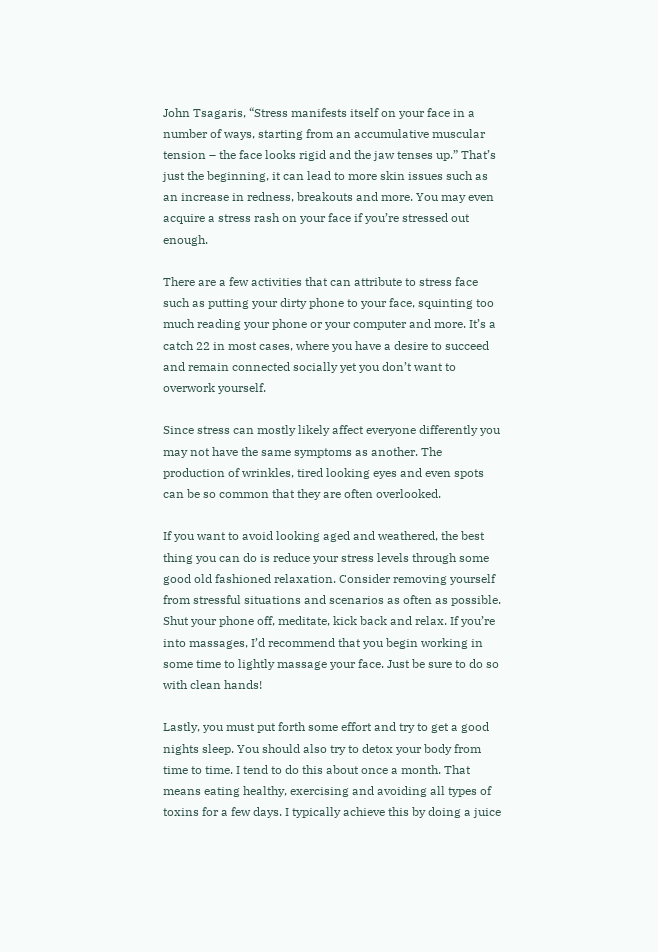John Tsagaris, “Stress manifests itself on your face in a number of ways, starting from an accumulative muscular tension – the face looks rigid and the jaw tenses up.” That’s just the beginning, it can lead to more skin issues such as an increase in redness, breakouts and more. You may even acquire a stress rash on your face if you’re stressed out enough.

There are a few activities that can attribute to stress face such as putting your dirty phone to your face, squinting too much reading your phone or your computer and more. It’s a catch 22 in most cases, where you have a desire to succeed and remain connected socially yet you don’t want to overwork yourself.

Since stress can mostly likely affect everyone differently you may not have the same symptoms as another. The production of wrinkles, tired looking eyes and even spots can be so common that they are often overlooked.

If you want to avoid looking aged and weathered, the best thing you can do is reduce your stress levels through some good old fashioned relaxation. Consider removing yourself from stressful situations and scenarios as often as possible. Shut your phone off, meditate, kick back and relax. If you’re into massages, I’d recommend that you begin working in some time to lightly massage your face. Just be sure to do so with clean hands!

Lastly, you must put forth some effort and try to get a good nights sleep. You should also try to detox your body from time to time. I tend to do this about once a month. That means eating healthy, exercising and avoiding all types of toxins for a few days. I typically achieve this by doing a juice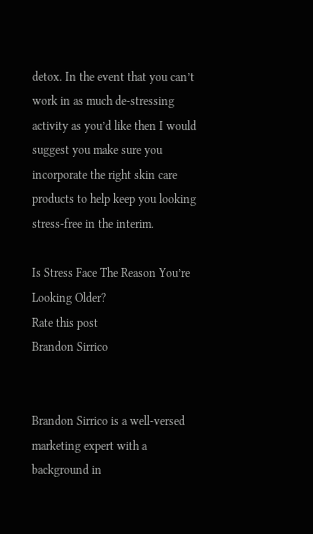detox. In the event that you can’t work in as much de-stressing activity as you’d like then I would suggest you make sure you incorporate the right skin care products to help keep you looking stress-free in the interim.

Is Stress Face The Reason You’re Looking Older?
Rate this post
Brandon Sirrico


Brandon Sirrico is a well-versed marketing expert with a background in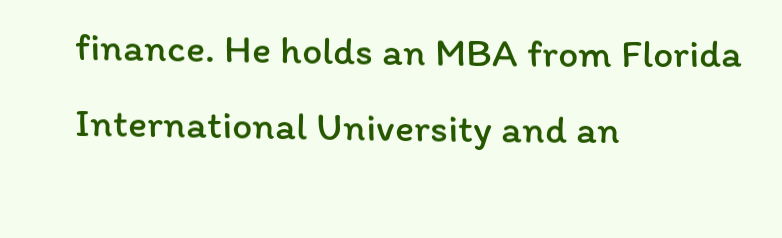finance. He holds an MBA from Florida International University and an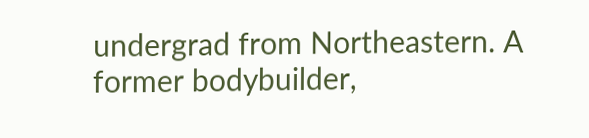undergrad from Northeastern. A former bodybuilder,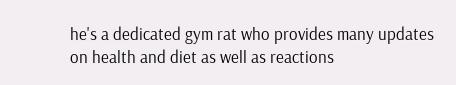he's a dedicated gym rat who provides many updates on health and diet as well as reactions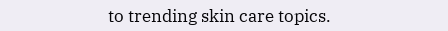to trending skin care topics.